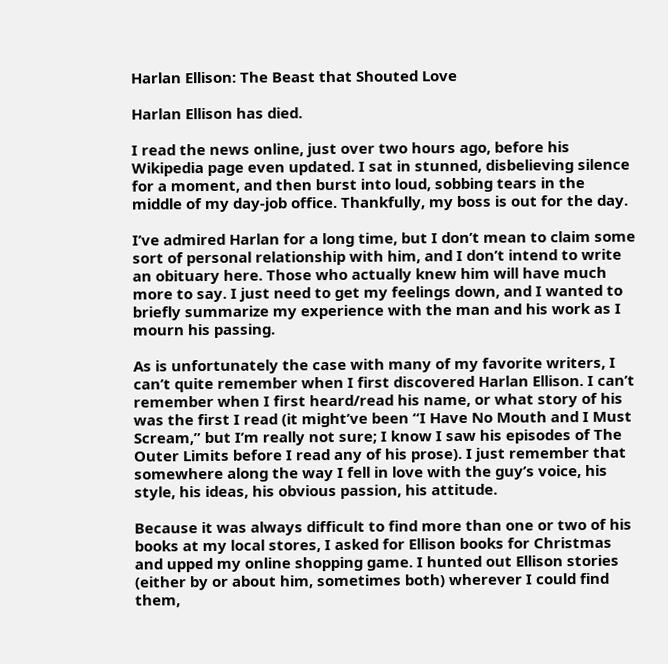Harlan Ellison: The Beast that Shouted Love

Harlan Ellison has died.

I read the news online, just over two hours ago, before his Wikipedia page even updated. I sat in stunned, disbelieving silence for a moment, and then burst into loud, sobbing tears in the middle of my day-job office. Thankfully, my boss is out for the day.

I’ve admired Harlan for a long time, but I don’t mean to claim some sort of personal relationship with him, and I don’t intend to write an obituary here. Those who actually knew him will have much more to say. I just need to get my feelings down, and I wanted to briefly summarize my experience with the man and his work as I mourn his passing.

As is unfortunately the case with many of my favorite writers, I can’t quite remember when I first discovered Harlan Ellison. I can’t remember when I first heard/read his name, or what story of his was the first I read (it might’ve been “I Have No Mouth and I Must Scream,” but I’m really not sure; I know I saw his episodes of The Outer Limits before I read any of his prose). I just remember that somewhere along the way I fell in love with the guy’s voice, his style, his ideas, his obvious passion, his attitude.

Because it was always difficult to find more than one or two of his books at my local stores, I asked for Ellison books for Christmas and upped my online shopping game. I hunted out Ellison stories (either by or about him, sometimes both) wherever I could find them,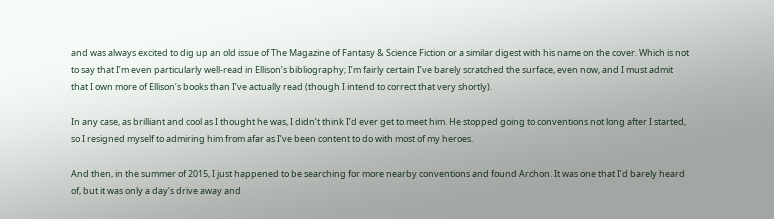and was always excited to dig up an old issue of The Magazine of Fantasy & Science Fiction or a similar digest with his name on the cover. Which is not to say that I’m even particularly well-read in Ellison’s bibliography; I’m fairly certain I’ve barely scratched the surface, even now, and I must admit that I own more of Ellison’s books than I’ve actually read (though I intend to correct that very shortly).

In any case, as brilliant and cool as I thought he was, I didn’t think I’d ever get to meet him. He stopped going to conventions not long after I started, so I resigned myself to admiring him from afar as I’ve been content to do with most of my heroes.

And then, in the summer of 2015, I just happened to be searching for more nearby conventions and found Archon. It was one that I’d barely heard of, but it was only a day’s drive away and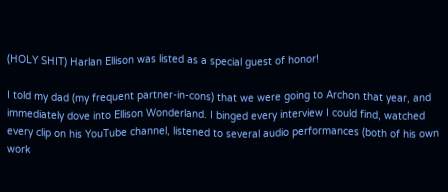(HOLY SHIT) Harlan Ellison was listed as a special guest of honor!

I told my dad (my frequent partner-in-cons) that we were going to Archon that year, and immediately dove into Ellison Wonderland. I binged every interview I could find, watched every clip on his YouTube channel, listened to several audio performances (both of his own work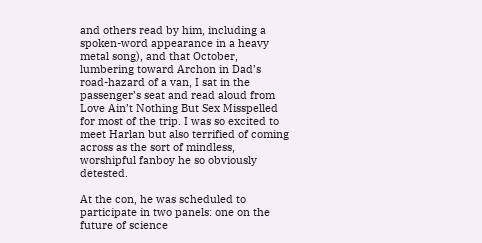and others read by him, including a spoken-word appearance in a heavy metal song), and that October, lumbering toward Archon in Dad’s road-hazard of a van, I sat in the passenger’s seat and read aloud from Love Ain’t Nothing But Sex Misspelled for most of the trip. I was so excited to meet Harlan but also terrified of coming across as the sort of mindless, worshipful fanboy he so obviously detested.

At the con, he was scheduled to participate in two panels: one on the future of science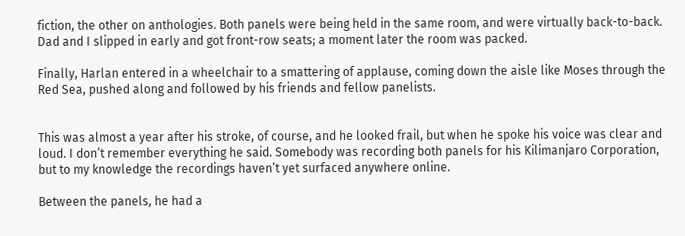fiction, the other on anthologies. Both panels were being held in the same room, and were virtually back-to-back. Dad and I slipped in early and got front-row seats; a moment later the room was packed.

Finally, Harlan entered in a wheelchair to a smattering of applause, coming down the aisle like Moses through the Red Sea, pushed along and followed by his friends and fellow panelists.


This was almost a year after his stroke, of course, and he looked frail, but when he spoke his voice was clear and loud. I don’t remember everything he said. Somebody was recording both panels for his Kilimanjaro Corporation, but to my knowledge the recordings haven’t yet surfaced anywhere online.

Between the panels, he had a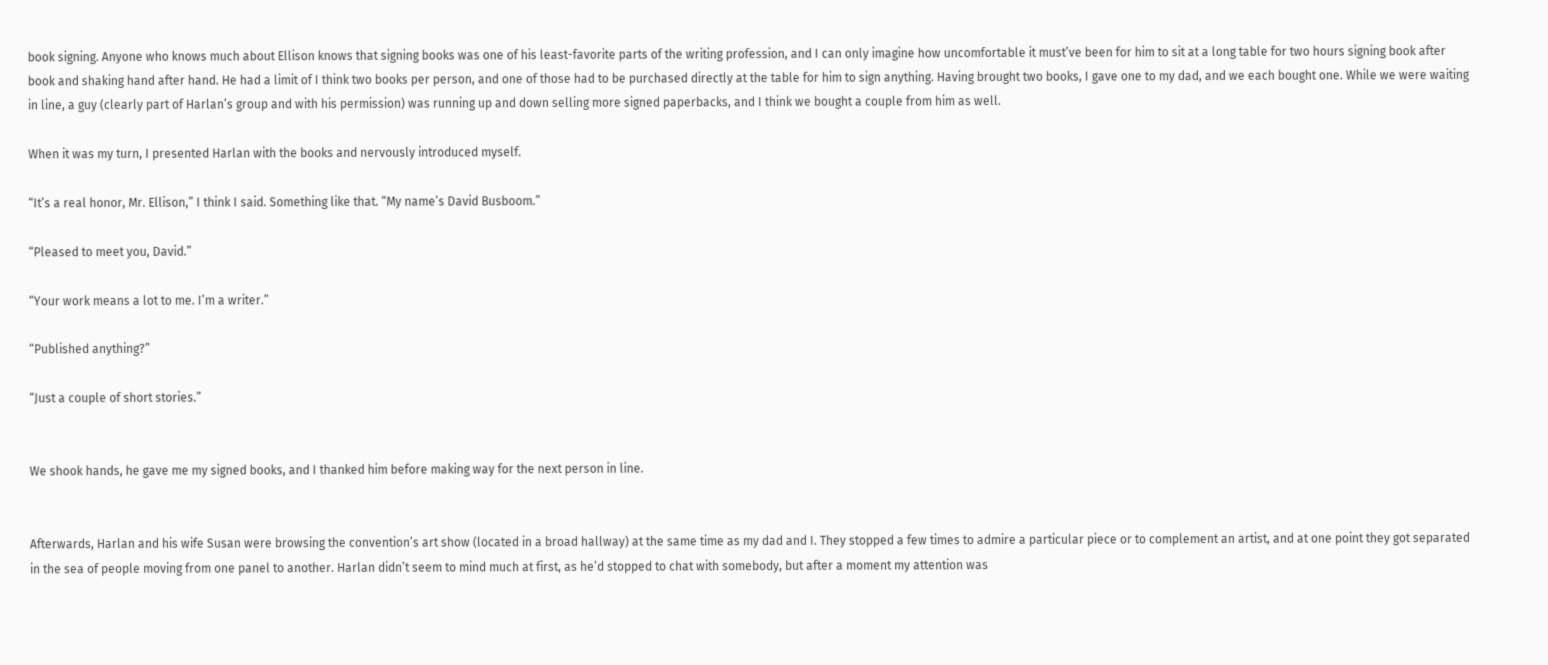book signing. Anyone who knows much about Ellison knows that signing books was one of his least-favorite parts of the writing profession, and I can only imagine how uncomfortable it must’ve been for him to sit at a long table for two hours signing book after book and shaking hand after hand. He had a limit of I think two books per person, and one of those had to be purchased directly at the table for him to sign anything. Having brought two books, I gave one to my dad, and we each bought one. While we were waiting in line, a guy (clearly part of Harlan’s group and with his permission) was running up and down selling more signed paperbacks, and I think we bought a couple from him as well.

When it was my turn, I presented Harlan with the books and nervously introduced myself.

“It’s a real honor, Mr. Ellison,” I think I said. Something like that. “My name’s David Busboom.”

“Pleased to meet you, David.”

“Your work means a lot to me. I’m a writer.”

“Published anything?”

“Just a couple of short stories.”


We shook hands, he gave me my signed books, and I thanked him before making way for the next person in line.


Afterwards, Harlan and his wife Susan were browsing the convention’s art show (located in a broad hallway) at the same time as my dad and I. They stopped a few times to admire a particular piece or to complement an artist, and at one point they got separated in the sea of people moving from one panel to another. Harlan didn’t seem to mind much at first, as he’d stopped to chat with somebody, but after a moment my attention was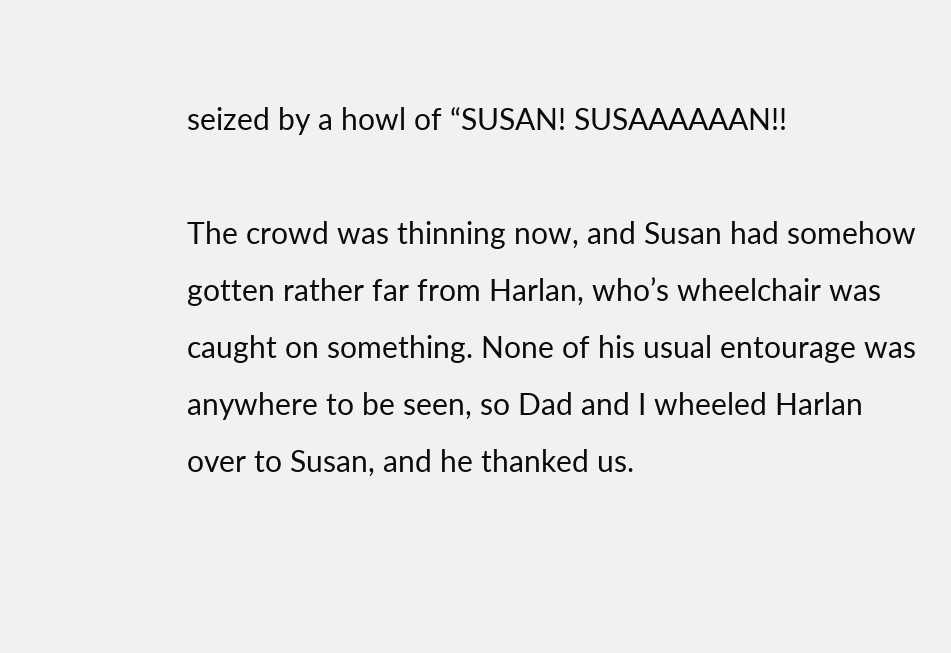seized by a howl of “SUSAN! SUSAAAAAAN!!

The crowd was thinning now, and Susan had somehow gotten rather far from Harlan, who’s wheelchair was caught on something. None of his usual entourage was anywhere to be seen, so Dad and I wheeled Harlan over to Susan, and he thanked us.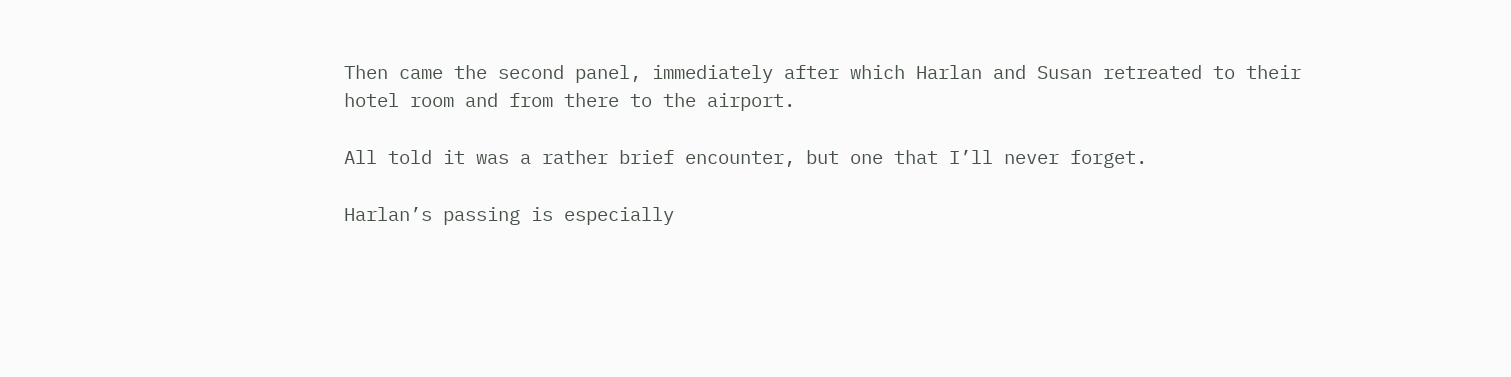Then came the second panel, immediately after which Harlan and Susan retreated to their hotel room and from there to the airport.

All told it was a rather brief encounter, but one that I’ll never forget.

Harlan’s passing is especially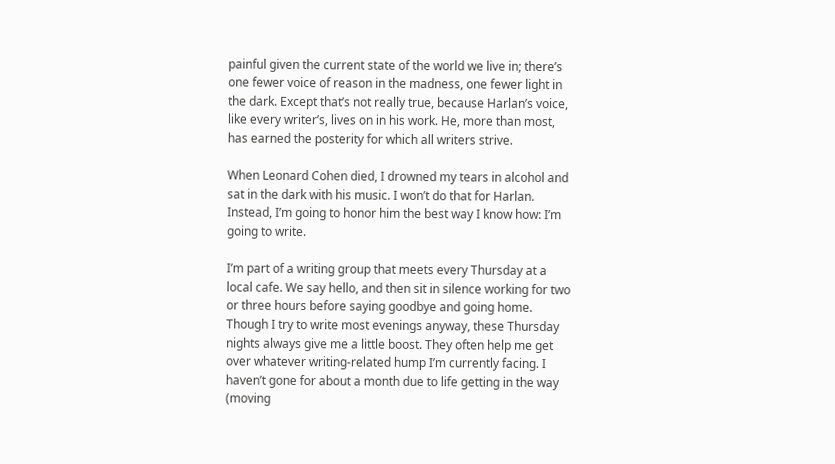painful given the current state of the world we live in; there’s one fewer voice of reason in the madness, one fewer light in the dark. Except that’s not really true, because Harlan’s voice, like every writer’s, lives on in his work. He, more than most, has earned the posterity for which all writers strive.

When Leonard Cohen died, I drowned my tears in alcohol and sat in the dark with his music. I won’t do that for Harlan. Instead, I’m going to honor him the best way I know how: I’m going to write.

I’m part of a writing group that meets every Thursday at a local cafe. We say hello, and then sit in silence working for two or three hours before saying goodbye and going home. Though I try to write most evenings anyway, these Thursday nights always give me a little boost. They often help me get over whatever writing-related hump I’m currently facing. I haven’t gone for about a month due to life getting in the way (moving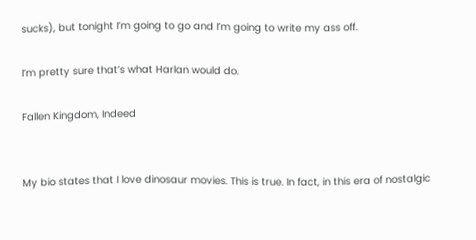sucks), but tonight I’m going to go and I’m going to write my ass off.

I’m pretty sure that’s what Harlan would do.

Fallen Kingdom, Indeed


My bio states that I love dinosaur movies. This is true. In fact, in this era of nostalgic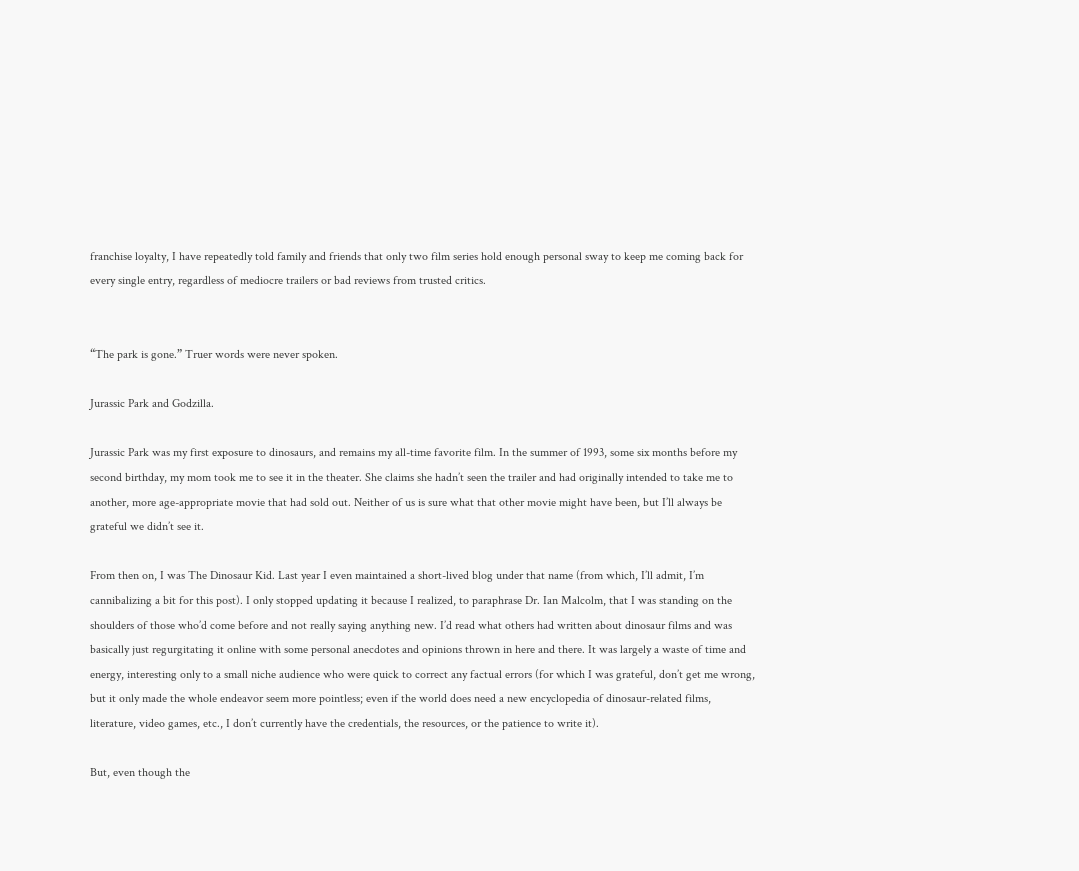franchise loyalty, I have repeatedly told family and friends that only two film series hold enough personal sway to keep me coming back for every single entry, regardless of mediocre trailers or bad reviews from trusted critics.


“The park is gone.” Truer words were never spoken.

Jurassic Park and Godzilla.

Jurassic Park was my first exposure to dinosaurs, and remains my all-time favorite film. In the summer of 1993, some six months before my second birthday, my mom took me to see it in the theater. She claims she hadn’t seen the trailer and had originally intended to take me to another, more age-appropriate movie that had sold out. Neither of us is sure what that other movie might have been, but I’ll always be grateful we didn’t see it.

From then on, I was The Dinosaur Kid. Last year I even maintained a short-lived blog under that name (from which, I’ll admit, I’m cannibalizing a bit for this post). I only stopped updating it because I realized, to paraphrase Dr. Ian Malcolm, that I was standing on the shoulders of those who’d come before and not really saying anything new. I’d read what others had written about dinosaur films and was basically just regurgitating it online with some personal anecdotes and opinions thrown in here and there. It was largely a waste of time and energy, interesting only to a small niche audience who were quick to correct any factual errors (for which I was grateful, don’t get me wrong, but it only made the whole endeavor seem more pointless; even if the world does need a new encyclopedia of dinosaur-related films, literature, video games, etc., I don’t currently have the credentials, the resources, or the patience to write it).

But, even though the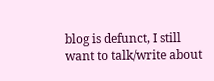blog is defunct, I still want to talk/write about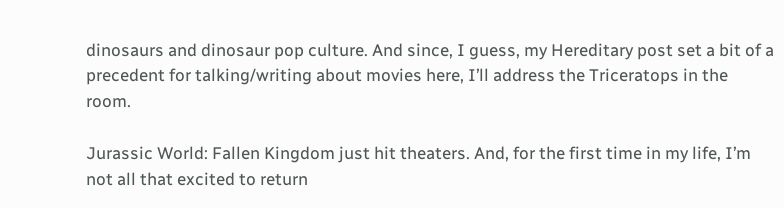dinosaurs and dinosaur pop culture. And since, I guess, my Hereditary post set a bit of a precedent for talking/writing about movies here, I’ll address the Triceratops in the room.

Jurassic World: Fallen Kingdom just hit theaters. And, for the first time in my life, I’m not all that excited to return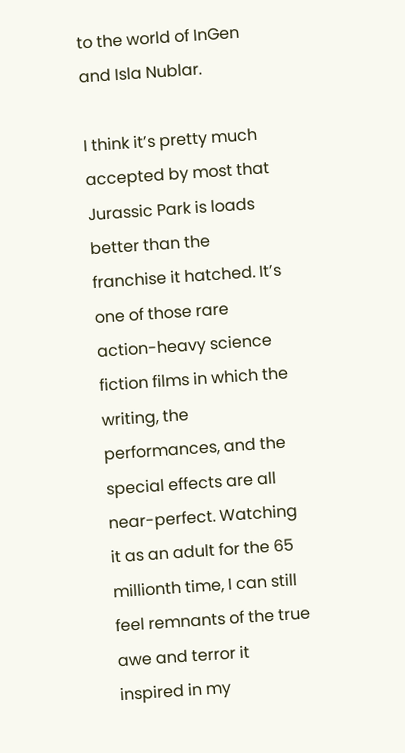to the world of InGen and Isla Nublar.

I think it’s pretty much accepted by most that Jurassic Park is loads better than the franchise it hatched. It’s one of those rare action-heavy science fiction films in which the writing, the performances, and the special effects are all near-perfect. Watching it as an adult for the 65 millionth time, I can still feel remnants of the true awe and terror it inspired in my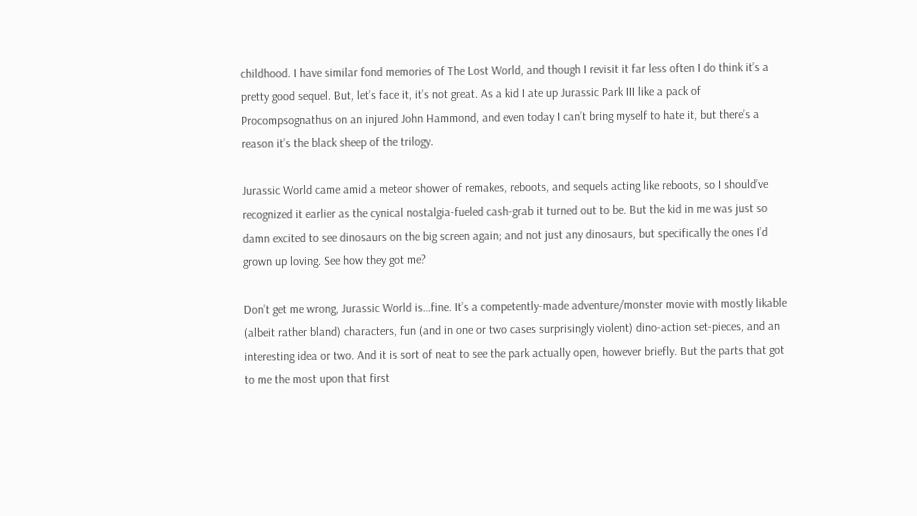childhood. I have similar fond memories of The Lost World, and though I revisit it far less often I do think it’s a pretty good sequel. But, let’s face it, it’s not great. As a kid I ate up Jurassic Park III like a pack of Procompsognathus on an injured John Hammond, and even today I can’t bring myself to hate it, but there’s a reason it’s the black sheep of the trilogy.

Jurassic World came amid a meteor shower of remakes, reboots, and sequels acting like reboots, so I should’ve recognized it earlier as the cynical nostalgia-fueled cash-grab it turned out to be. But the kid in me was just so damn excited to see dinosaurs on the big screen again; and not just any dinosaurs, but specifically the ones I’d grown up loving. See how they got me?

Don’t get me wrong, Jurassic World is…fine. It’s a competently-made adventure/monster movie with mostly likable (albeit rather bland) characters, fun (and in one or two cases surprisingly violent) dino-action set-pieces, and an interesting idea or two. And it is sort of neat to see the park actually open, however briefly. But the parts that got to me the most upon that first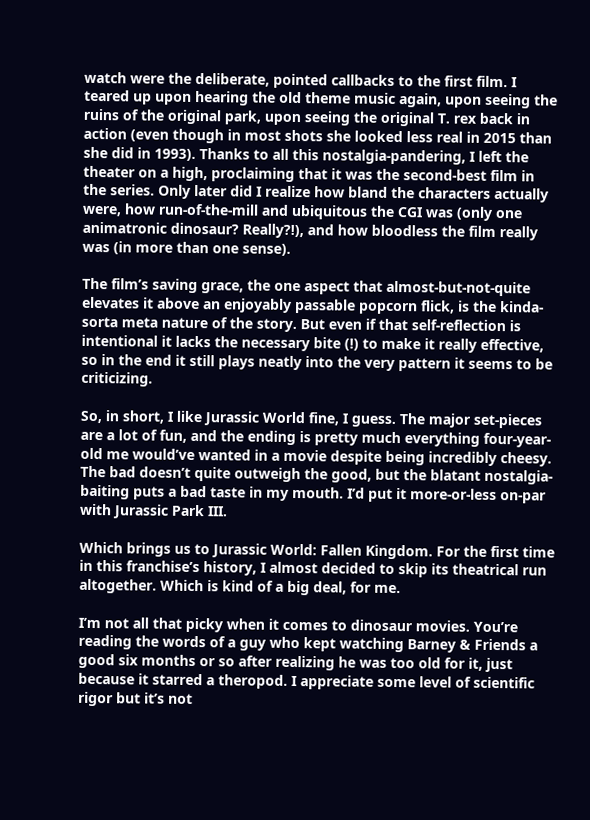watch were the deliberate, pointed callbacks to the first film. I teared up upon hearing the old theme music again, upon seeing the ruins of the original park, upon seeing the original T. rex back in action (even though in most shots she looked less real in 2015 than she did in 1993). Thanks to all this nostalgia-pandering, I left the theater on a high, proclaiming that it was the second-best film in the series. Only later did I realize how bland the characters actually were, how run-of-the-mill and ubiquitous the CGI was (only one animatronic dinosaur? Really?!), and how bloodless the film really was (in more than one sense).

The film’s saving grace, the one aspect that almost-but-not-quite elevates it above an enjoyably passable popcorn flick, is the kinda-sorta meta nature of the story. But even if that self-reflection is intentional it lacks the necessary bite (!) to make it really effective, so in the end it still plays neatly into the very pattern it seems to be criticizing.

So, in short, I like Jurassic World fine, I guess. The major set-pieces are a lot of fun, and the ending is pretty much everything four-year-old me would’ve wanted in a movie despite being incredibly cheesy. The bad doesn’t quite outweigh the good, but the blatant nostalgia-baiting puts a bad taste in my mouth. I’d put it more-or-less on-par with Jurassic Park III.

Which brings us to Jurassic World: Fallen Kingdom. For the first time in this franchise’s history, I almost decided to skip its theatrical run altogether. Which is kind of a big deal, for me.

I’m not all that picky when it comes to dinosaur movies. You’re reading the words of a guy who kept watching Barney & Friends a good six months or so after realizing he was too old for it, just because it starred a theropod. I appreciate some level of scientific rigor but it’s not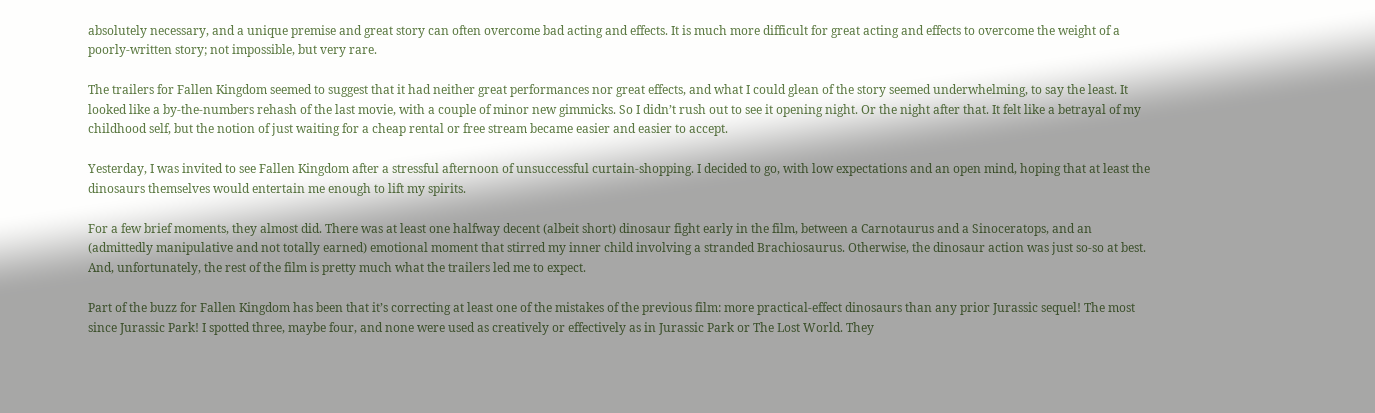absolutely necessary, and a unique premise and great story can often overcome bad acting and effects. It is much more difficult for great acting and effects to overcome the weight of a poorly-written story; not impossible, but very rare.

The trailers for Fallen Kingdom seemed to suggest that it had neither great performances nor great effects, and what I could glean of the story seemed underwhelming, to say the least. It looked like a by-the-numbers rehash of the last movie, with a couple of minor new gimmicks. So I didn’t rush out to see it opening night. Or the night after that. It felt like a betrayal of my childhood self, but the notion of just waiting for a cheap rental or free stream became easier and easier to accept.

Yesterday, I was invited to see Fallen Kingdom after a stressful afternoon of unsuccessful curtain-shopping. I decided to go, with low expectations and an open mind, hoping that at least the dinosaurs themselves would entertain me enough to lift my spirits.

For a few brief moments, they almost did. There was at least one halfway decent (albeit short) dinosaur fight early in the film, between a Carnotaurus and a Sinoceratops, and an (admittedly manipulative and not totally earned) emotional moment that stirred my inner child involving a stranded Brachiosaurus. Otherwise, the dinosaur action was just so-so at best. And, unfortunately, the rest of the film is pretty much what the trailers led me to expect.

Part of the buzz for Fallen Kingdom has been that it’s correcting at least one of the mistakes of the previous film: more practical-effect dinosaurs than any prior Jurassic sequel! The most since Jurassic Park! I spotted three, maybe four, and none were used as creatively or effectively as in Jurassic Park or The Lost World. They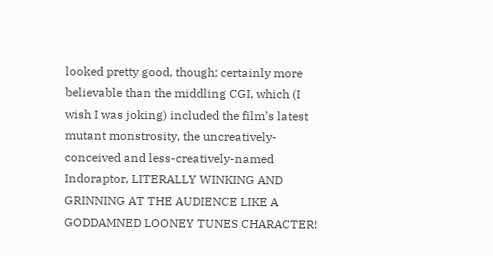looked pretty good, though; certainly more believable than the middling CGI, which (I wish I was joking) included the film’s latest mutant monstrosity, the uncreatively-conceived and less-creatively-named Indoraptor, LITERALLY WINKING AND GRINNING AT THE AUDIENCE LIKE A GODDAMNED LOONEY TUNES CHARACTER!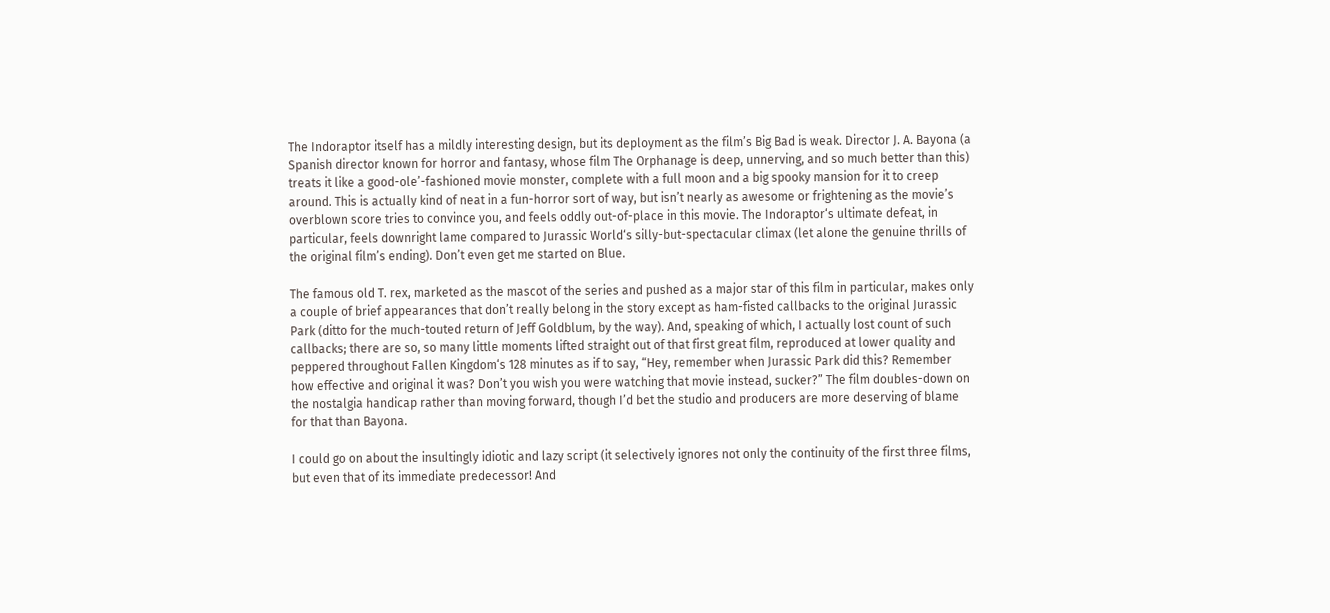The Indoraptor itself has a mildly interesting design, but its deployment as the film’s Big Bad is weak. Director J. A. Bayona (a Spanish director known for horror and fantasy, whose film The Orphanage is deep, unnerving, and so much better than this) treats it like a good-ole’-fashioned movie monster, complete with a full moon and a big spooky mansion for it to creep around. This is actually kind of neat in a fun-horror sort of way, but isn’t nearly as awesome or frightening as the movie’s overblown score tries to convince you, and feels oddly out-of-place in this movie. The Indoraptor‘s ultimate defeat, in particular, feels downright lame compared to Jurassic World‘s silly-but-spectacular climax (let alone the genuine thrills of the original film’s ending). Don’t even get me started on Blue.

The famous old T. rex, marketed as the mascot of the series and pushed as a major star of this film in particular, makes only a couple of brief appearances that don’t really belong in the story except as ham-fisted callbacks to the original Jurassic Park (ditto for the much-touted return of Jeff Goldblum, by the way). And, speaking of which, I actually lost count of such callbacks; there are so, so many little moments lifted straight out of that first great film, reproduced at lower quality and peppered throughout Fallen Kingdom‘s 128 minutes as if to say, “Hey, remember when Jurassic Park did this? Remember how effective and original it was? Don’t you wish you were watching that movie instead, sucker?” The film doubles-down on the nostalgia handicap rather than moving forward, though I’d bet the studio and producers are more deserving of blame for that than Bayona.

I could go on about the insultingly idiotic and lazy script (it selectively ignores not only the continuity of the first three films, but even that of its immediate predecessor! And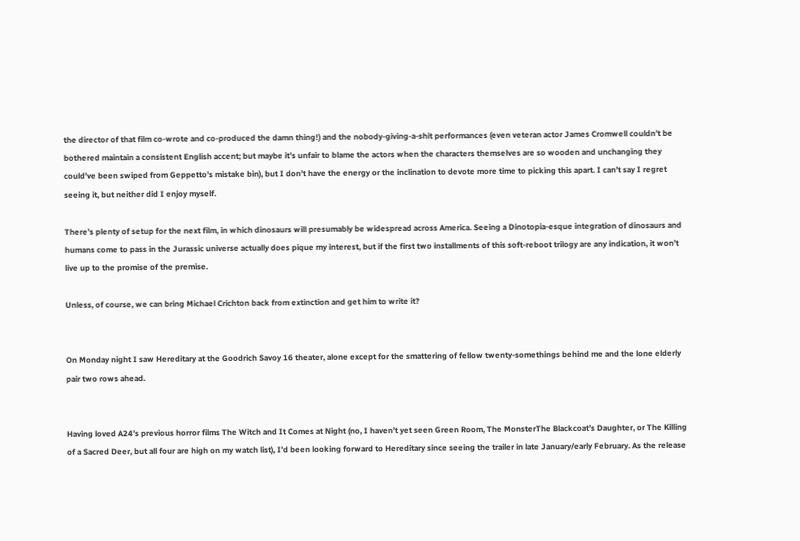the director of that film co-wrote and co-produced the damn thing!) and the nobody-giving-a-shit performances (even veteran actor James Cromwell couldn’t be bothered maintain a consistent English accent; but maybe it’s unfair to blame the actors when the characters themselves are so wooden and unchanging they could’ve been swiped from Geppetto’s mistake bin), but I don’t have the energy or the inclination to devote more time to picking this apart. I can’t say I regret seeing it, but neither did I enjoy myself.

There’s plenty of setup for the next film, in which dinosaurs will presumably be widespread across America. Seeing a Dinotopia-esque integration of dinosaurs and humans come to pass in the Jurassic universe actually does pique my interest, but if the first two installments of this soft-reboot trilogy are any indication, it won’t live up to the promise of the premise.

Unless, of course, we can bring Michael Crichton back from extinction and get him to write it?


On Monday night I saw Hereditary at the Goodrich Savoy 16 theater, alone except for the smattering of fellow twenty-somethings behind me and the lone elderly pair two rows ahead.


Having loved A24’s previous horror films The Witch and It Comes at Night (no, I haven’t yet seen Green Room, The MonsterThe Blackcoat’s Daughter, or The Killing of a Sacred Deer, but all four are high on my watch list), I’d been looking forward to Hereditary since seeing the trailer in late January/early February. As the release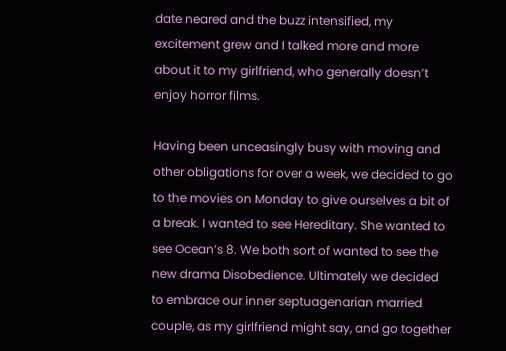date neared and the buzz intensified, my excitement grew and I talked more and more about it to my girlfriend, who generally doesn’t enjoy horror films.

Having been unceasingly busy with moving and other obligations for over a week, we decided to go to the movies on Monday to give ourselves a bit of a break. I wanted to see Hereditary. She wanted to see Ocean’s 8. We both sort of wanted to see the new drama Disobedience. Ultimately we decided to embrace our inner septuagenarian married couple, as my girlfriend might say, and go together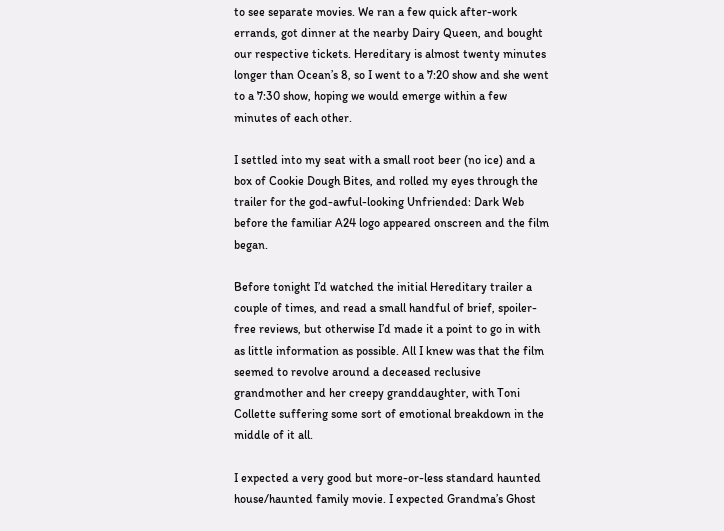to see separate movies. We ran a few quick after-work errands, got dinner at the nearby Dairy Queen, and bought our respective tickets. Hereditary is almost twenty minutes longer than Ocean’s 8, so I went to a 7:20 show and she went to a 7:30 show, hoping we would emerge within a few minutes of each other.

I settled into my seat with a small root beer (no ice) and a box of Cookie Dough Bites, and rolled my eyes through the trailer for the god-awful-looking Unfriended: Dark Web before the familiar A24 logo appeared onscreen and the film began.

Before tonight I’d watched the initial Hereditary trailer a couple of times, and read a small handful of brief, spoiler-free reviews, but otherwise I’d made it a point to go in with as little information as possible. All I knew was that the film seemed to revolve around a deceased reclusive grandmother and her creepy granddaughter, with Toni Collette suffering some sort of emotional breakdown in the middle of it all.

I expected a very good but more-or-less standard haunted house/haunted family movie. I expected Grandma’s Ghost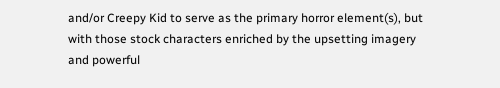and/or Creepy Kid to serve as the primary horror element(s), but with those stock characters enriched by the upsetting imagery and powerful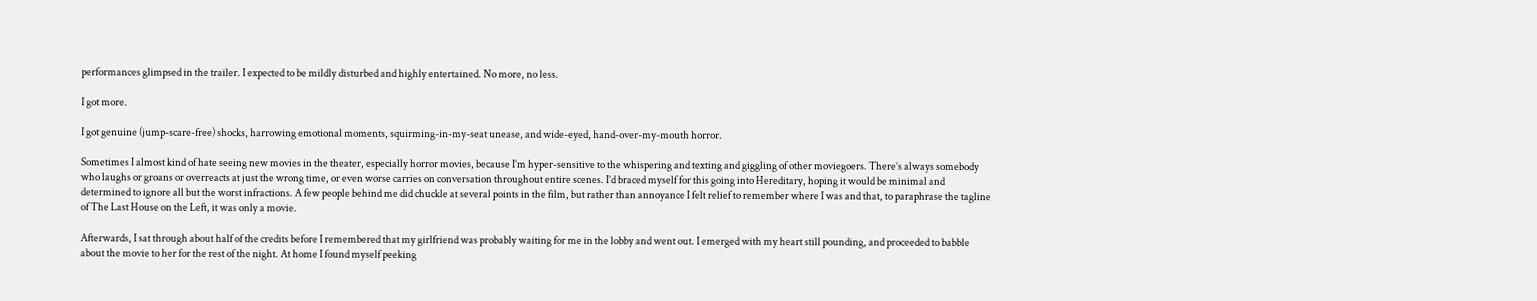performances glimpsed in the trailer. I expected to be mildly disturbed and highly entertained. No more, no less.

I got more.

I got genuine (jump-scare-free) shocks, harrowing emotional moments, squirming-in-my-seat unease, and wide-eyed, hand-over-my-mouth horror.

Sometimes I almost kind of hate seeing new movies in the theater, especially horror movies, because I’m hyper-sensitive to the whispering and texting and giggling of other moviegoers. There’s always somebody who laughs or groans or overreacts at just the wrong time, or even worse carries on conversation throughout entire scenes. I’d braced myself for this going into Hereditary, hoping it would be minimal and determined to ignore all but the worst infractions. A few people behind me did chuckle at several points in the film, but rather than annoyance I felt relief to remember where I was and that, to paraphrase the tagline of The Last House on the Left, it was only a movie.

Afterwards, I sat through about half of the credits before I remembered that my girlfriend was probably waiting for me in the lobby and went out. I emerged with my heart still pounding, and proceeded to babble about the movie to her for the rest of the night. At home I found myself peeking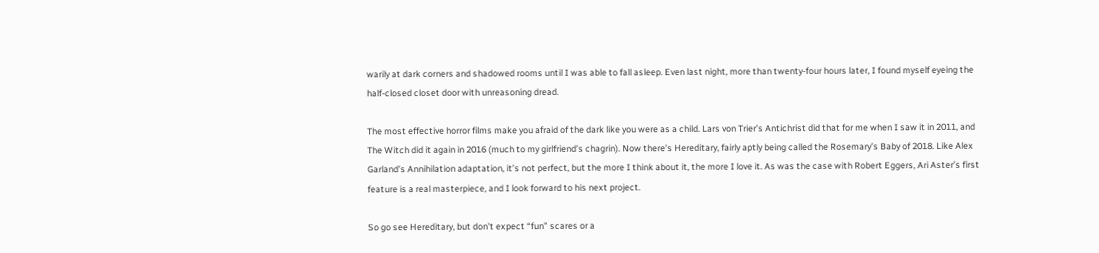warily at dark corners and shadowed rooms until I was able to fall asleep. Even last night, more than twenty-four hours later, I found myself eyeing the half-closed closet door with unreasoning dread.

The most effective horror films make you afraid of the dark like you were as a child. Lars von Trier’s Antichrist did that for me when I saw it in 2011, and The Witch did it again in 2016 (much to my girlfriend’s chagrin). Now there’s Hereditary, fairly aptly being called the Rosemary’s Baby of 2018. Like Alex Garland’s Annihilation adaptation, it’s not perfect, but the more I think about it, the more I love it. As was the case with Robert Eggers, Ari Aster’s first feature is a real masterpiece, and I look forward to his next project.

So go see Hereditary, but don’t expect “fun” scares or a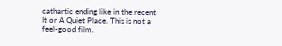cathartic ending like in the recent It or A Quiet Place. This is not a feel-good film.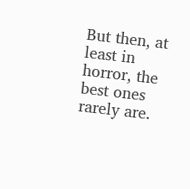But then, at least in horror, the best ones rarely are.